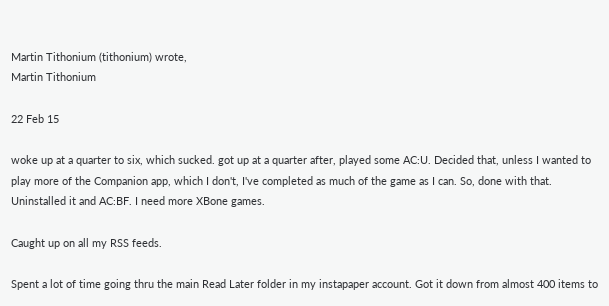Martin Tithonium (tithonium) wrote,
Martin Tithonium

22 Feb 15

woke up at a quarter to six, which sucked. got up at a quarter after, played some AC:U. Decided that, unless I wanted to play more of the Companion app, which I don't, I've completed as much of the game as I can. So, done with that. Uninstalled it and AC:BF. I need more XBone games.

Caught up on all my RSS feeds.

Spent a lot of time going thru the main Read Later folder in my instapaper account. Got it down from almost 400 items to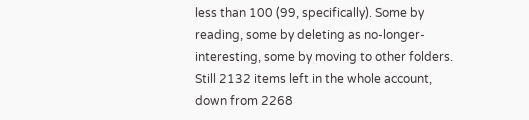less than 100 (99, specifically). Some by reading, some by deleting as no-longer-interesting, some by moving to other folders. Still 2132 items left in the whole account, down from 2268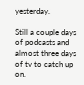yesterday.

Still a couple days of podcasts and almost three days of tv to catch up on.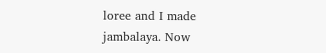loree and I made jambalaya. Now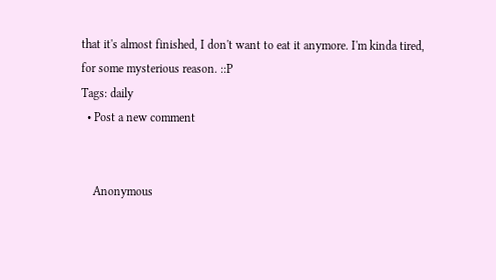that it's almost finished, I don't want to eat it anymore. I'm kinda tired, for some mysterious reason. ::P
Tags: daily
  • Post a new comment


    Anonymous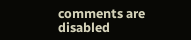comments are disabled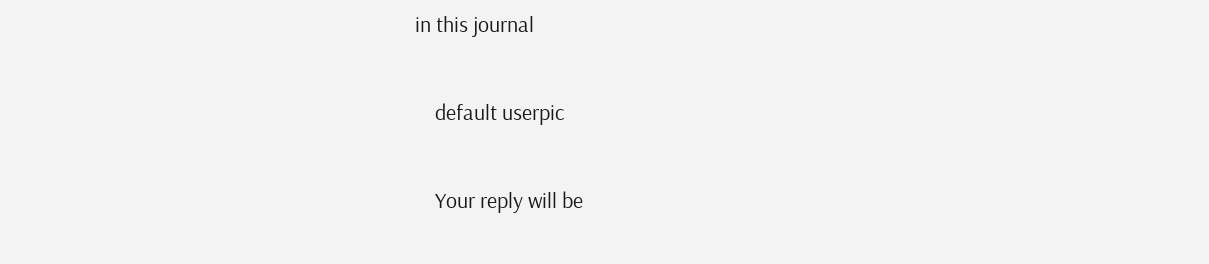in this journal

    default userpic

    Your reply will be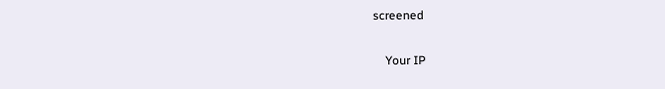screened

    Your IP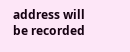address will be recorded